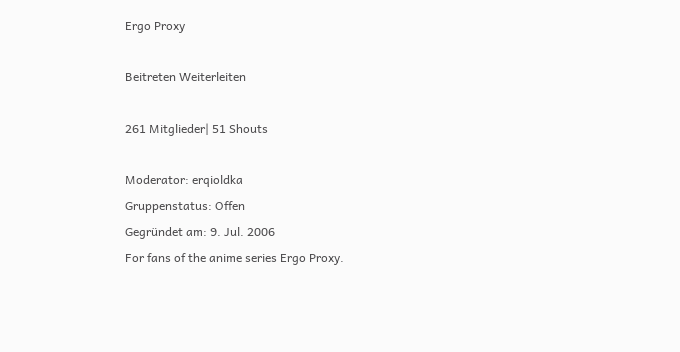Ergo Proxy

Beitreten Weiterleiten

261 Mitglieder| 51 Shouts

Moderator: erqioldka
Gruppenstatus: Offen
Gegründet am: 9. Jul. 2006
For fans of the anime series Ergo Proxy.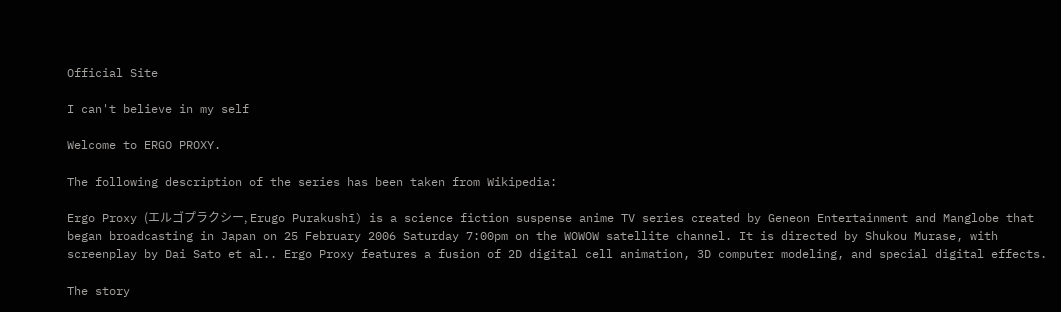Official Site

I can't believe in my self

Welcome to ERGO PROXY.

The following description of the series has been taken from Wikipedia:

Ergo Proxy (エルゴプラクシー, Erugo Purakushī) is a science fiction suspense anime TV series created by Geneon Entertainment and Manglobe that began broadcasting in Japan on 25 February 2006 Saturday 7:00pm on the WOWOW satellite channel. It is directed by Shukou Murase, with screenplay by Dai Sato et al.. Ergo Proxy features a fusion of 2D digital cell animation, 3D computer modeling, and special digital effects.

The story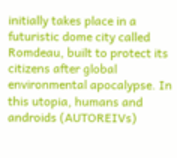initially takes place in a futuristic dome city called Romdeau, built to protect its citizens after global environmental apocalypse. In this utopia, humans and androids (AUTOREIVs)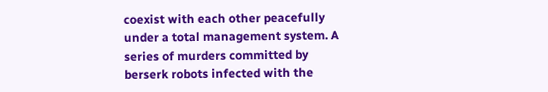coexist with each other peacefully under a total management system. A series of murders committed by berserk robots infected with the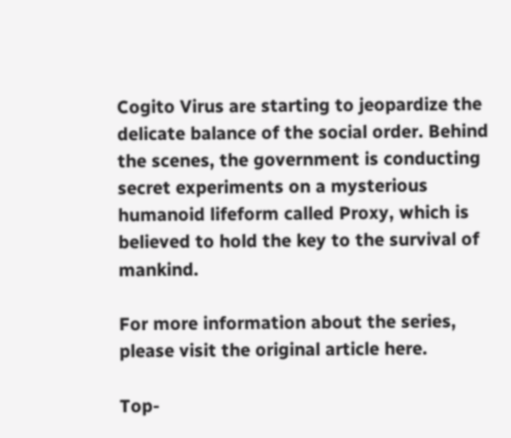Cogito Virus are starting to jeopardize the delicate balance of the social order. Behind the scenes, the government is conducting secret experiments on a mysterious humanoid lifeform called Proxy, which is believed to hold the key to the survival of mankind.

For more information about the series, please visit the original article here.

Top-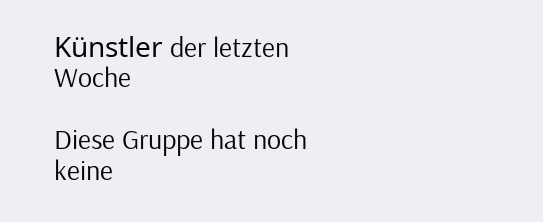Künstler der letzten Woche

Diese Gruppe hat noch keine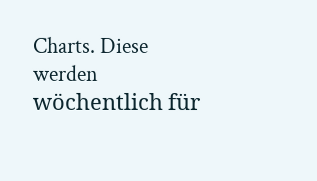Charts. Diese werden wöchentlich für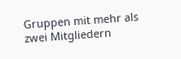Gruppen mit mehr als zwei Mitgliedern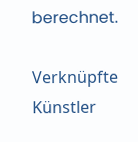berechnet.

Verknüpfte Künstler